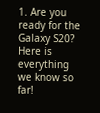1. Are you ready for the Galaxy S20? Here is everything we know so far!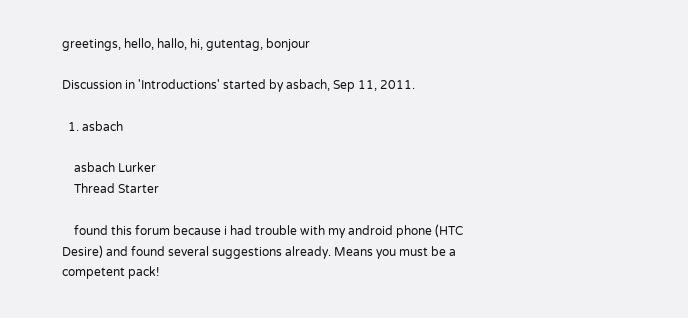greetings, hello, hallo, hi, gutentag, bonjour

Discussion in 'Introductions' started by asbach, Sep 11, 2011.

  1. asbach

    asbach Lurker
    Thread Starter

    found this forum because i had trouble with my android phone (HTC Desire) and found several suggestions already. Means you must be a competent pack!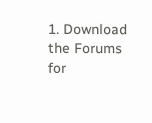1. Download the Forums for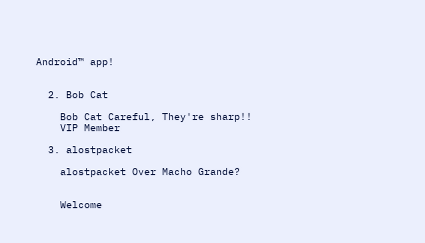Android™ app!


  2. Bob Cat

    Bob Cat Careful, They're sharp!!
    VIP Member

  3. alostpacket

    alostpacket Over Macho Grande?


    Welcome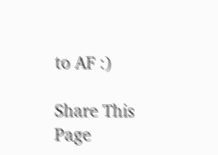to AF :)

Share This Page